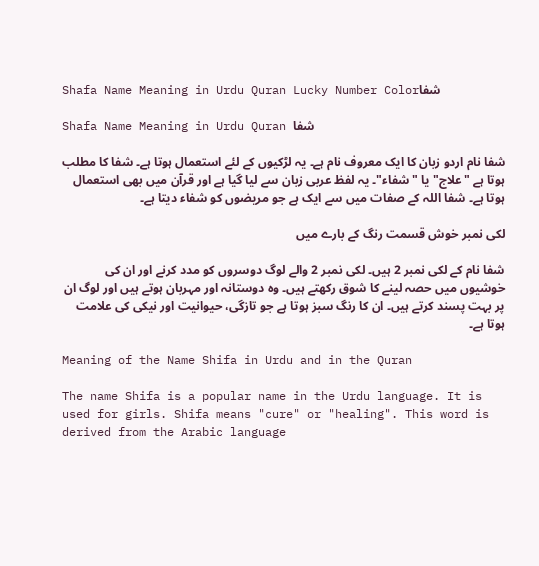Shafa Name Meaning in Urdu Quran Lucky Number Colorشفا

Shafa Name Meaning in Urdu Quran شفا

شفا نام اردو زبان کا ایک معروف نام ہے۔ یہ لڑکیوں کے لئے استعمال ہوتا ہے۔ شفا کا مطلب ہوتا ہے "علاج" یا "شفاء"۔ یہ لفظ عربی زبان سے لیا گیا ہے اور قرآن میں بھی استعمال ہوتا ہے۔ شفا اللہ کے صفات میں سے ایک ہے جو مریضوں کو شفاء دیتا ہے۔

لکی نمبر خوش قسمت رنگ کے بارے میں

شفا نام کے لکی نمبر 2 ہیں۔ لکی نمبر 2 والے لوگ دوسروں کو مدد کرنے اور ان کی خوشیوں میں حصہ لینے کا شوق رکھتے ہیں۔ وہ دوستانہ اور مہربان ہوتے ہیں اور لوگ ان پر بہت پسند کرتے ہیں۔ ان کا رنگ سبز ہوتا ہے جو تازگی، حیوانیت اور نیکی کی علامت ہوتا ہے۔

Meaning of the Name Shifa in Urdu and in the Quran

The name Shifa is a popular name in the Urdu language. It is used for girls. Shifa means "cure" or "healing". This word is derived from the Arabic language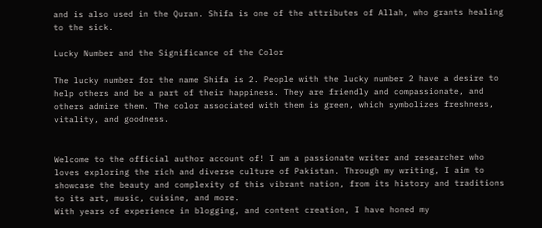and is also used in the Quran. Shifa is one of the attributes of Allah, who grants healing to the sick.

Lucky Number and the Significance of the Color

The lucky number for the name Shifa is 2. People with the lucky number 2 have a desire to help others and be a part of their happiness. They are friendly and compassionate, and others admire them. The color associated with them is green, which symbolizes freshness, vitality, and goodness.


Welcome to the official author account of! I am a passionate writer and researcher who loves exploring the rich and diverse culture of Pakistan. Through my writing, I aim to showcase the beauty and complexity of this vibrant nation, from its history and traditions to its art, music, cuisine, and more.
With years of experience in blogging, and content creation, I have honed my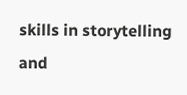skills in storytelling and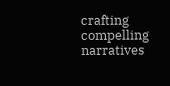crafting compelling narratives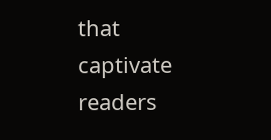that captivate readers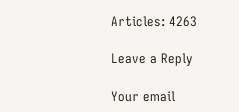Articles: 4263

Leave a Reply

Your email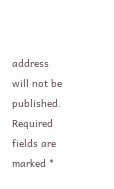address will not be published. Required fields are marked *